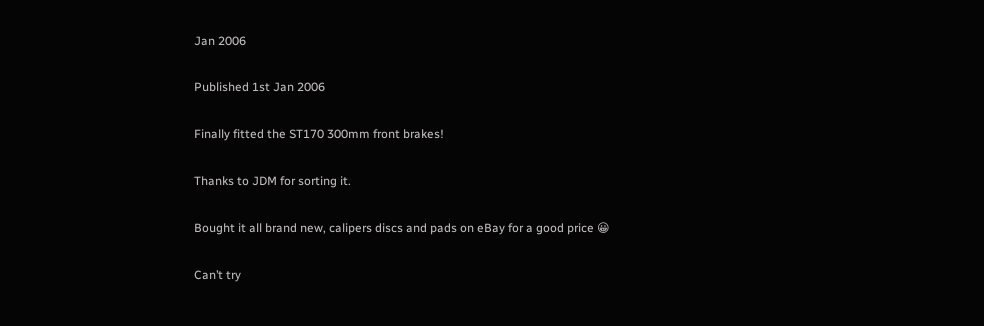Jan 2006

Published 1st Jan 2006

Finally fitted the ST170 300mm front brakes!

Thanks to JDM for sorting it.

Bought it all brand new, calipers discs and pads on eBay for a good price 😀

Can’t try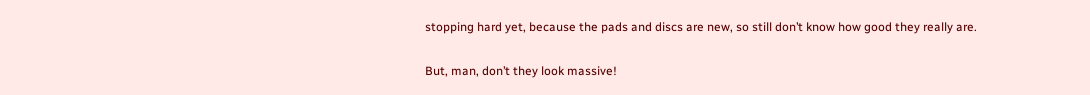stopping hard yet, because the pads and discs are new, so still don’t know how good they really are.

But, man, don’t they look massive!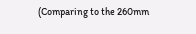(Comparing to the 260mm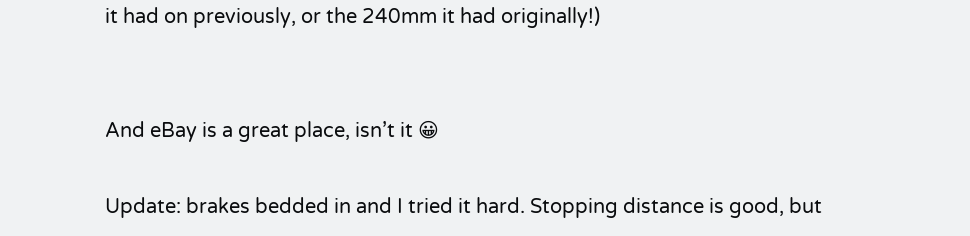it had on previously, or the 240mm it had originally!)


And eBay is a great place, isn’t it 😀

Update: brakes bedded in and I tried it hard. Stopping distance is good, but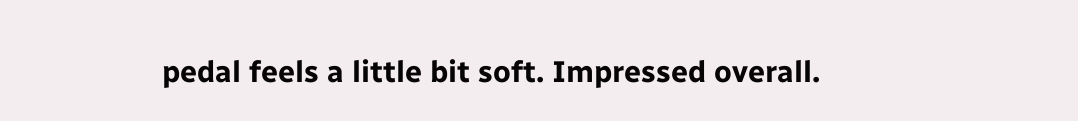pedal feels a little bit soft. Impressed overall.